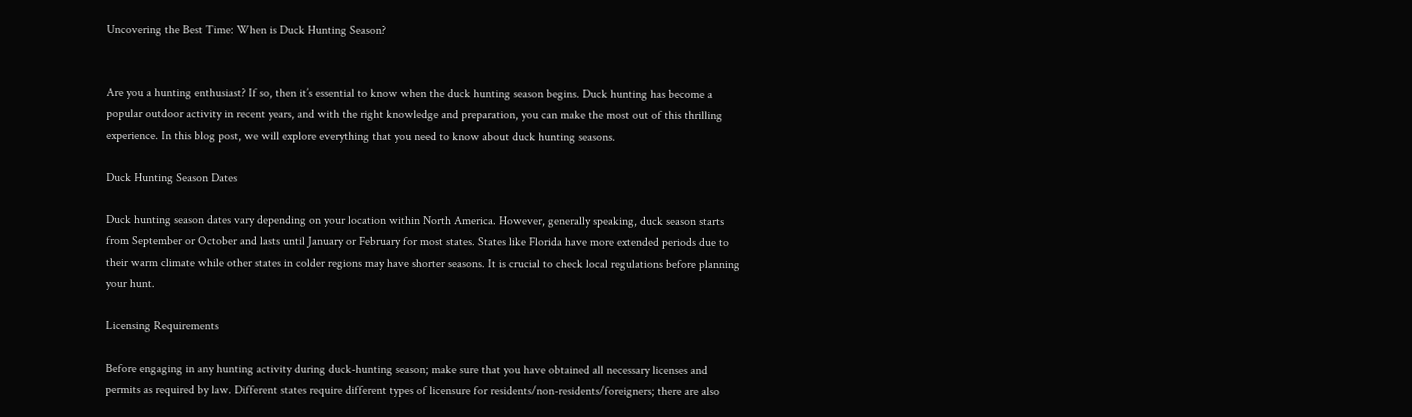Uncovering the Best Time: When is Duck Hunting Season?


Are you a hunting enthusiast? If so, then it’s essential to know when the duck hunting season begins. Duck hunting has become a popular outdoor activity in recent years, and with the right knowledge and preparation, you can make the most out of this thrilling experience. In this blog post, we will explore everything that you need to know about duck hunting seasons.

Duck Hunting Season Dates

Duck hunting season dates vary depending on your location within North America. However, generally speaking, duck season starts from September or October and lasts until January or February for most states. States like Florida have more extended periods due to their warm climate while other states in colder regions may have shorter seasons. It is crucial to check local regulations before planning your hunt.

Licensing Requirements

Before engaging in any hunting activity during duck-hunting season; make sure that you have obtained all necessary licenses and permits as required by law. Different states require different types of licensure for residents/non-residents/foreigners; there are also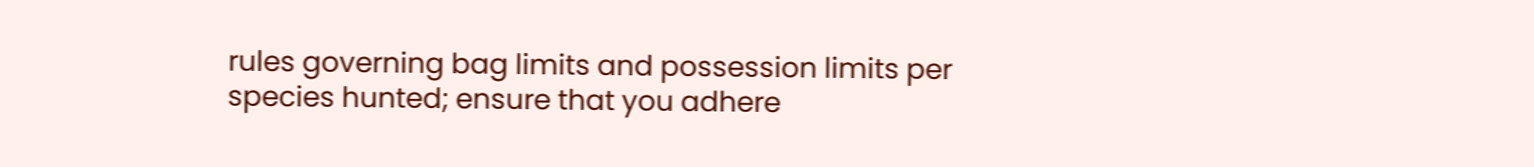rules governing bag limits and possession limits per species hunted; ensure that you adhere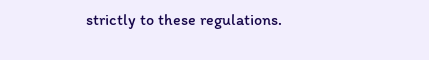strictly to these regulations.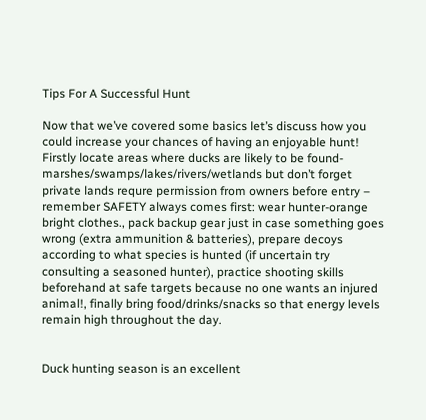Tips For A Successful Hunt

Now that we’ve covered some basics let’s discuss how you could increase your chances of having an enjoyable hunt! Firstly locate areas where ducks are likely to be found- marshes/swamps/lakes/rivers/wetlands but don’t forget private lands requre permission from owners before entry – remember SAFETY always comes first: wear hunter-orange bright clothes., pack backup gear just in case something goes wrong (extra ammunition & batteries), prepare decoys according to what species is hunted (if uncertain try consulting a seasoned hunter), practice shooting skills beforehand at safe targets because no one wants an injured animal!, finally bring food/drinks/snacks so that energy levels remain high throughout the day.


Duck hunting season is an excellent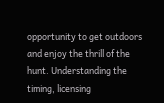opportunity to get outdoors and enjoy the thrill of the hunt. Understanding the timing, licensing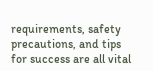requirements, safety precautions, and tips for success are all vital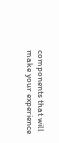components that will make your experience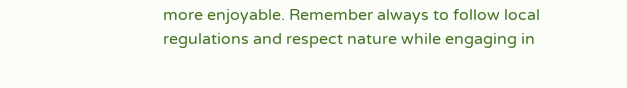more enjoyable. Remember always to follow local regulations and respect nature while engaging in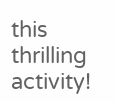this thrilling activity!